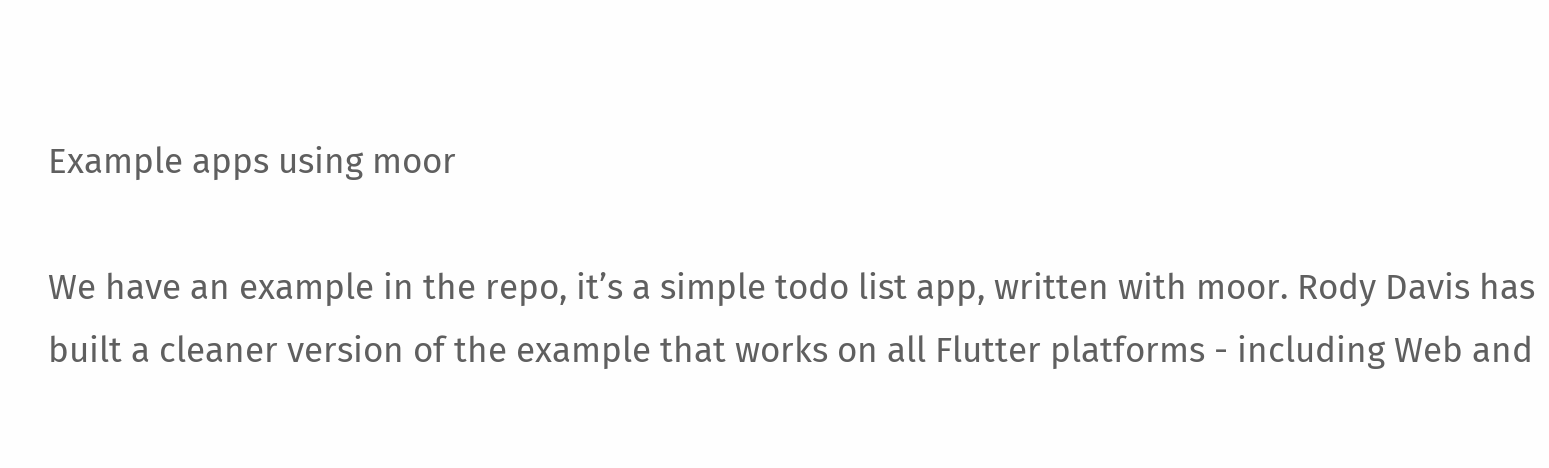Example apps using moor

We have an example in the repo, it’s a simple todo list app, written with moor. Rody Davis has built a cleaner version of the example that works on all Flutter platforms - including Web and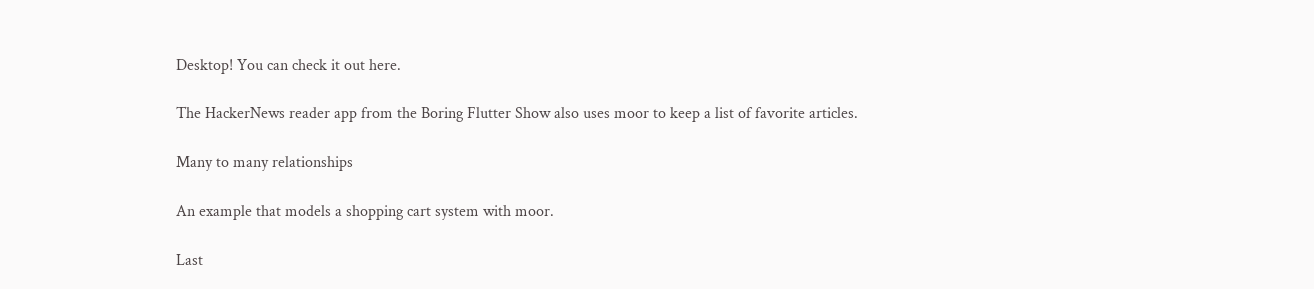Desktop! You can check it out here.

The HackerNews reader app from the Boring Flutter Show also uses moor to keep a list of favorite articles.

Many to many relationships

An example that models a shopping cart system with moor.

Last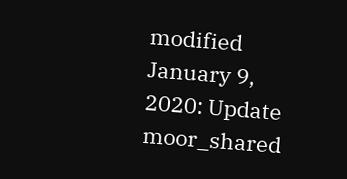modified January 9, 2020: Update moor_shared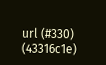url (#330) (43316c1e)